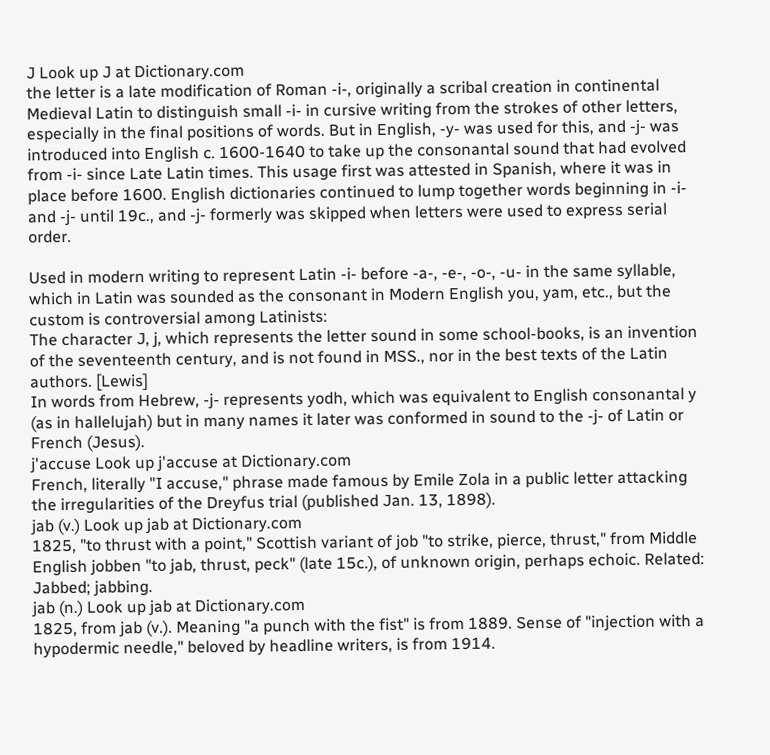J Look up J at Dictionary.com
the letter is a late modification of Roman -i-, originally a scribal creation in continental Medieval Latin to distinguish small -i- in cursive writing from the strokes of other letters, especially in the final positions of words. But in English, -y- was used for this, and -j- was introduced into English c. 1600-1640 to take up the consonantal sound that had evolved from -i- since Late Latin times. This usage first was attested in Spanish, where it was in place before 1600. English dictionaries continued to lump together words beginning in -i- and -j- until 19c., and -j- formerly was skipped when letters were used to express serial order.

Used in modern writing to represent Latin -i- before -a-, -e-, -o-, -u- in the same syllable, which in Latin was sounded as the consonant in Modern English you, yam, etc., but the custom is controversial among Latinists:
The character J, j, which represents the letter sound in some school-books, is an invention of the seventeenth century, and is not found in MSS., nor in the best texts of the Latin authors. [Lewis]
In words from Hebrew, -j- represents yodh, which was equivalent to English consonantal y (as in hallelujah) but in many names it later was conformed in sound to the -j- of Latin or French (Jesus).
j'accuse Look up j'accuse at Dictionary.com
French, literally "I accuse," phrase made famous by Emile Zola in a public letter attacking the irregularities of the Dreyfus trial (published Jan. 13, 1898).
jab (v.) Look up jab at Dictionary.com
1825, "to thrust with a point," Scottish variant of job "to strike, pierce, thrust," from Middle English jobben "to jab, thrust, peck" (late 15c.), of unknown origin, perhaps echoic. Related: Jabbed; jabbing.
jab (n.) Look up jab at Dictionary.com
1825, from jab (v.). Meaning "a punch with the fist" is from 1889. Sense of "injection with a hypodermic needle," beloved by headline writers, is from 1914.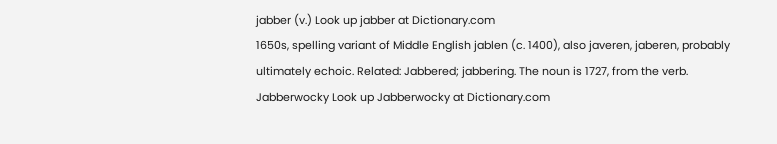jabber (v.) Look up jabber at Dictionary.com
1650s, spelling variant of Middle English jablen (c. 1400), also javeren, jaberen, probably ultimately echoic. Related: Jabbered; jabbering. The noun is 1727, from the verb.
Jabberwocky Look up Jabberwocky at Dictionary.com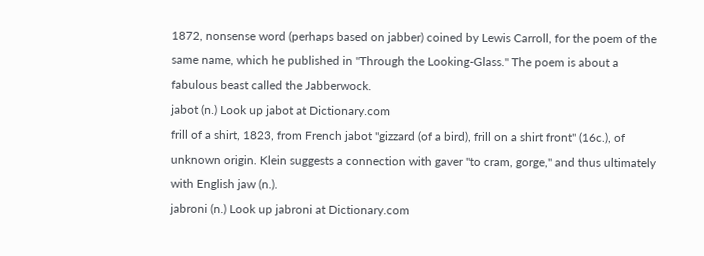1872, nonsense word (perhaps based on jabber) coined by Lewis Carroll, for the poem of the same name, which he published in "Through the Looking-Glass." The poem is about a fabulous beast called the Jabberwock.
jabot (n.) Look up jabot at Dictionary.com
frill of a shirt, 1823, from French jabot "gizzard (of a bird), frill on a shirt front" (16c.), of unknown origin. Klein suggests a connection with gaver "to cram, gorge," and thus ultimately with English jaw (n.).
jabroni (n.) Look up jabroni at Dictionary.com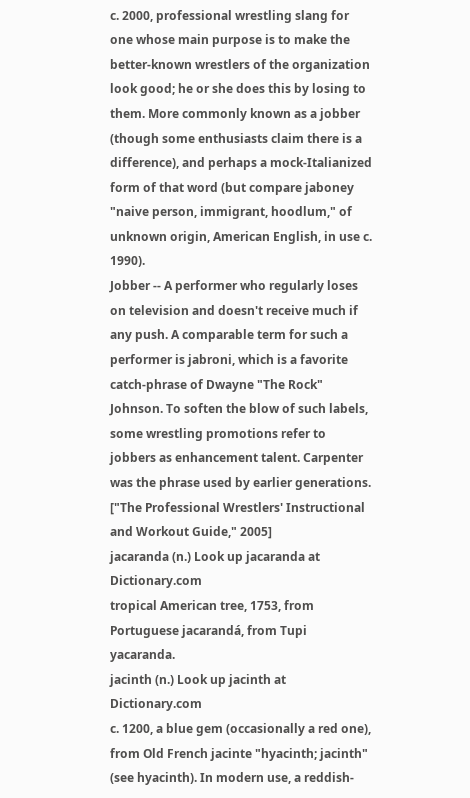c. 2000, professional wrestling slang for one whose main purpose is to make the better-known wrestlers of the organization look good; he or she does this by losing to them. More commonly known as a jobber (though some enthusiasts claim there is a difference), and perhaps a mock-Italianized form of that word (but compare jaboney "naive person, immigrant, hoodlum," of unknown origin, American English, in use c. 1990).
Jobber -- A performer who regularly loses on television and doesn't receive much if any push. A comparable term for such a performer is jabroni, which is a favorite catch-phrase of Dwayne "The Rock" Johnson. To soften the blow of such labels, some wrestling promotions refer to jobbers as enhancement talent. Carpenter was the phrase used by earlier generations. ["The Professional Wrestlers' Instructional and Workout Guide," 2005]
jacaranda (n.) Look up jacaranda at Dictionary.com
tropical American tree, 1753, from Portuguese jacarandá, from Tupi yacaranda.
jacinth (n.) Look up jacinth at Dictionary.com
c. 1200, a blue gem (occasionally a red one), from Old French jacinte "hyacinth; jacinth" (see hyacinth). In modern use, a reddish-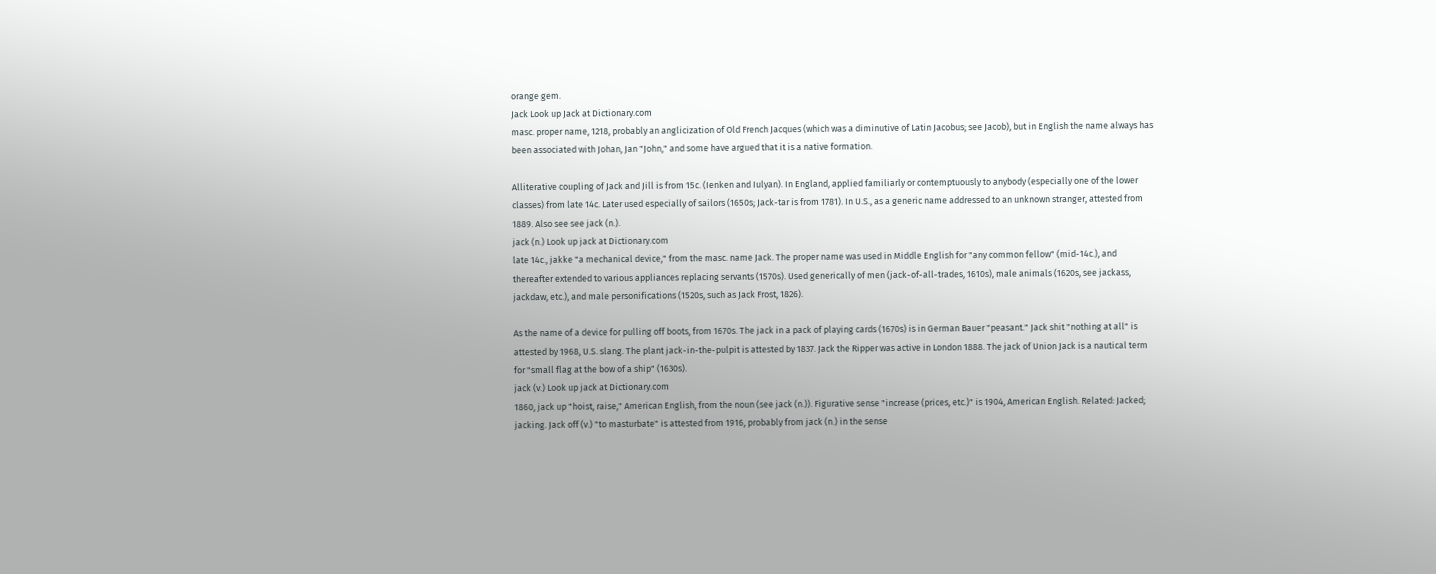orange gem.
Jack Look up Jack at Dictionary.com
masc. proper name, 1218, probably an anglicization of Old French Jacques (which was a diminutive of Latin Jacobus; see Jacob), but in English the name always has been associated with Johan, Jan "John," and some have argued that it is a native formation.

Alliterative coupling of Jack and Jill is from 15c. (Ienken and Iulyan). In England, applied familiarly or contemptuously to anybody (especially one of the lower classes) from late 14c. Later used especially of sailors (1650s; Jack-tar is from 1781). In U.S., as a generic name addressed to an unknown stranger, attested from 1889. Also see see jack (n.).
jack (n.) Look up jack at Dictionary.com
late 14c., jakke "a mechanical device," from the masc. name Jack. The proper name was used in Middle English for "any common fellow" (mid-14c.), and thereafter extended to various appliances replacing servants (1570s). Used generically of men (jack-of-all-trades, 1610s), male animals (1620s, see jackass, jackdaw, etc.), and male personifications (1520s, such as Jack Frost, 1826).

As the name of a device for pulling off boots, from 1670s. The jack in a pack of playing cards (1670s) is in German Bauer "peasant." Jack shit "nothing at all" is attested by 1968, U.S. slang. The plant jack-in-the-pulpit is attested by 1837. Jack the Ripper was active in London 1888. The jack of Union Jack is a nautical term for "small flag at the bow of a ship" (1630s).
jack (v.) Look up jack at Dictionary.com
1860, jack up "hoist, raise," American English, from the noun (see jack (n.)). Figurative sense "increase (prices, etc.)" is 1904, American English. Related: Jacked; jacking. Jack off (v.) "to masturbate" is attested from 1916, probably from jack (n.) in the sense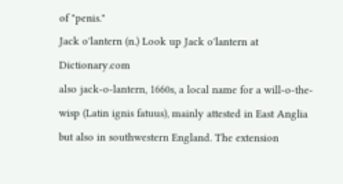of "penis."
Jack o'lantern (n.) Look up Jack o'lantern at Dictionary.com
also jack-o-lantern, 1660s, a local name for a will-o-the-wisp (Latin ignis fatuus), mainly attested in East Anglia but also in southwestern England. The extension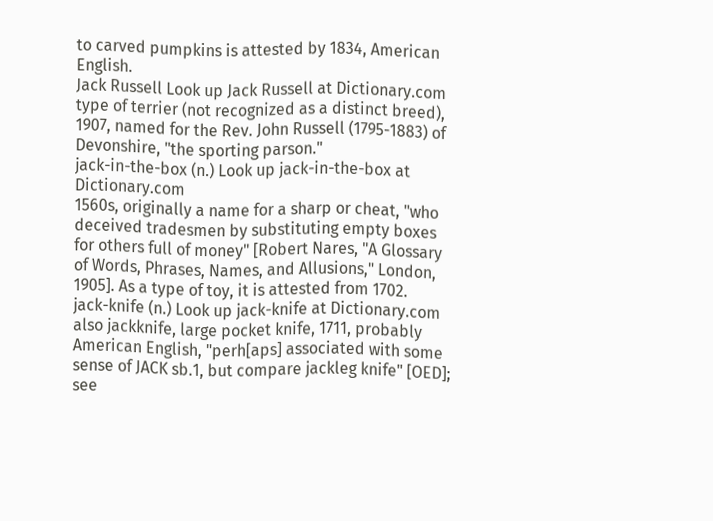to carved pumpkins is attested by 1834, American English.
Jack Russell Look up Jack Russell at Dictionary.com
type of terrier (not recognized as a distinct breed), 1907, named for the Rev. John Russell (1795-1883) of Devonshire, "the sporting parson."
jack-in-the-box (n.) Look up jack-in-the-box at Dictionary.com
1560s, originally a name for a sharp or cheat, "who deceived tradesmen by substituting empty boxes for others full of money" [Robert Nares, "A Glossary of Words, Phrases, Names, and Allusions," London, 1905]. As a type of toy, it is attested from 1702.
jack-knife (n.) Look up jack-knife at Dictionary.com
also jackknife, large pocket knife, 1711, probably American English, "perh[aps] associated with some sense of JACK sb.1, but compare jackleg knife" [OED]; see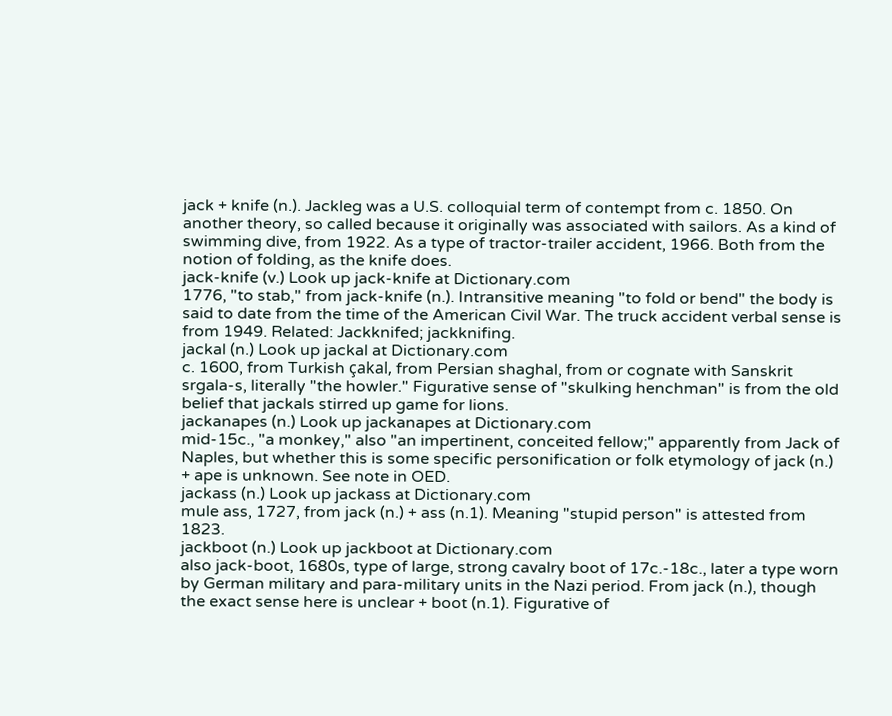jack + knife (n.). Jackleg was a U.S. colloquial term of contempt from c. 1850. On another theory, so called because it originally was associated with sailors. As a kind of swimming dive, from 1922. As a type of tractor-trailer accident, 1966. Both from the notion of folding, as the knife does.
jack-knife (v.) Look up jack-knife at Dictionary.com
1776, "to stab," from jack-knife (n.). Intransitive meaning "to fold or bend" the body is said to date from the time of the American Civil War. The truck accident verbal sense is from 1949. Related: Jackknifed; jackknifing.
jackal (n.) Look up jackal at Dictionary.com
c. 1600, from Turkish çakal, from Persian shaghal, from or cognate with Sanskrit srgala-s, literally "the howler." Figurative sense of "skulking henchman" is from the old belief that jackals stirred up game for lions.
jackanapes (n.) Look up jackanapes at Dictionary.com
mid-15c., "a monkey," also "an impertinent, conceited fellow;" apparently from Jack of Naples, but whether this is some specific personification or folk etymology of jack (n.) + ape is unknown. See note in OED.
jackass (n.) Look up jackass at Dictionary.com
mule ass, 1727, from jack (n.) + ass (n.1). Meaning "stupid person" is attested from 1823.
jackboot (n.) Look up jackboot at Dictionary.com
also jack-boot, 1680s, type of large, strong cavalry boot of 17c.-18c., later a type worn by German military and para-military units in the Nazi period. From jack (n.), though the exact sense here is unclear + boot (n.1). Figurative of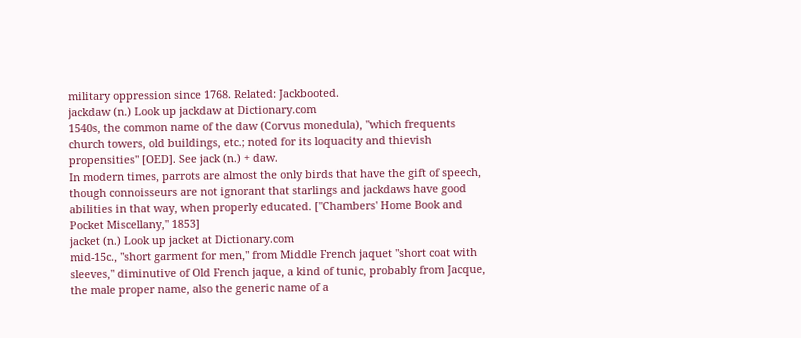military oppression since 1768. Related: Jackbooted.
jackdaw (n.) Look up jackdaw at Dictionary.com
1540s, the common name of the daw (Corvus monedula), "which frequents church towers, old buildings, etc.; noted for its loquacity and thievish propensities" [OED]. See jack (n.) + daw.
In modern times, parrots are almost the only birds that have the gift of speech, though connoisseurs are not ignorant that starlings and jackdaws have good abilities in that way, when properly educated. ["Chambers' Home Book and Pocket Miscellany," 1853]
jacket (n.) Look up jacket at Dictionary.com
mid-15c., "short garment for men," from Middle French jaquet "short coat with sleeves," diminutive of Old French jaque, a kind of tunic, probably from Jacque, the male proper name, also the generic name of a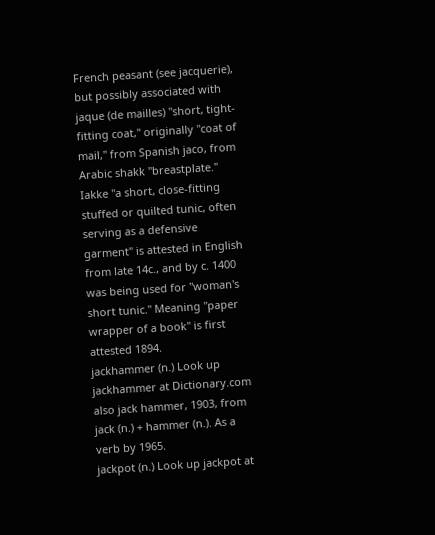French peasant (see jacquerie), but possibly associated with jaque (de mailles) "short, tight-fitting coat," originally "coat of mail," from Spanish jaco, from Arabic shakk "breastplate." Iakke "a short, close-fitting stuffed or quilted tunic, often serving as a defensive garment" is attested in English from late 14c., and by c. 1400 was being used for "woman's short tunic." Meaning "paper wrapper of a book" is first attested 1894.
jackhammer (n.) Look up jackhammer at Dictionary.com
also jack hammer, 1903, from jack (n.) + hammer (n.). As a verb by 1965.
jackpot (n.) Look up jackpot at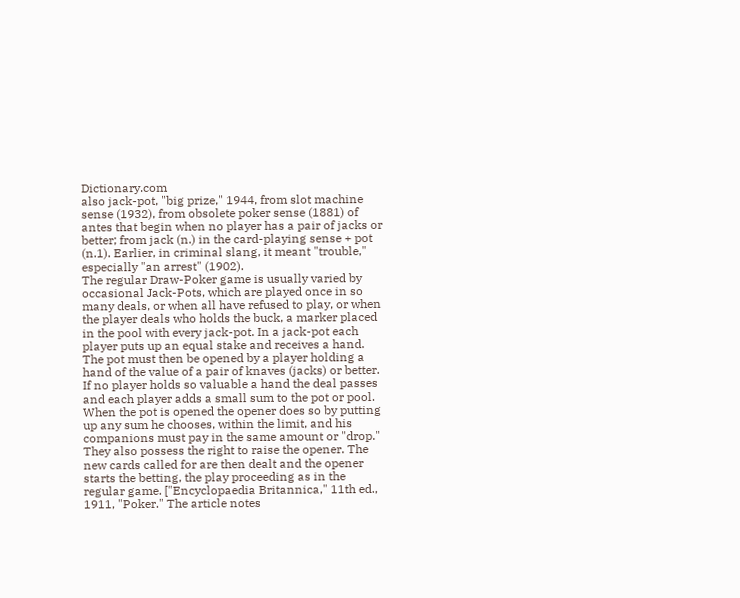Dictionary.com
also jack-pot, "big prize," 1944, from slot machine sense (1932), from obsolete poker sense (1881) of antes that begin when no player has a pair of jacks or better; from jack (n.) in the card-playing sense + pot (n.1). Earlier, in criminal slang, it meant "trouble," especially "an arrest" (1902).
The regular Draw-Poker game is usually varied by occasional Jack-Pots, which are played once in so many deals, or when all have refused to play, or when the player deals who holds the buck, a marker placed in the pool with every jack-pot. In a jack-pot each player puts up an equal stake and receives a hand. The pot must then be opened by a player holding a hand of the value of a pair of knaves (jacks) or better. If no player holds so valuable a hand the deal passes and each player adds a small sum to the pot or pool. When the pot is opened the opener does so by putting up any sum he chooses, within the limit, and his companions must pay in the same amount or "drop." They also possess the right to raise the opener. The new cards called for are then dealt and the opener starts the betting, the play proceeding as in the regular game. ["Encyclopaedia Britannica," 11th ed., 1911, "Poker." The article notes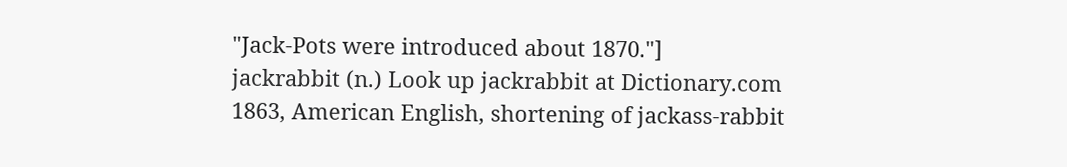"Jack-Pots were introduced about 1870."]
jackrabbit (n.) Look up jackrabbit at Dictionary.com
1863, American English, shortening of jackass-rabbit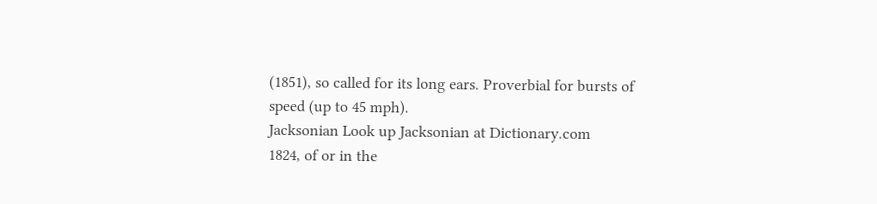(1851), so called for its long ears. Proverbial for bursts of speed (up to 45 mph).
Jacksonian Look up Jacksonian at Dictionary.com
1824, of or in the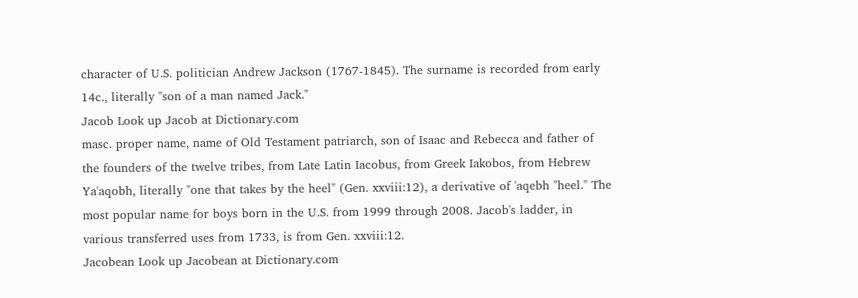character of U.S. politician Andrew Jackson (1767-1845). The surname is recorded from early 14c., literally "son of a man named Jack."
Jacob Look up Jacob at Dictionary.com
masc. proper name, name of Old Testament patriarch, son of Isaac and Rebecca and father of the founders of the twelve tribes, from Late Latin Iacobus, from Greek Iakobos, from Hebrew Ya'aqobh, literally "one that takes by the heel" (Gen. xxviii:12), a derivative of 'aqebh "heel." The most popular name for boys born in the U.S. from 1999 through 2008. Jacob's ladder, in various transferred uses from 1733, is from Gen. xxviii:12.
Jacobean Look up Jacobean at Dictionary.com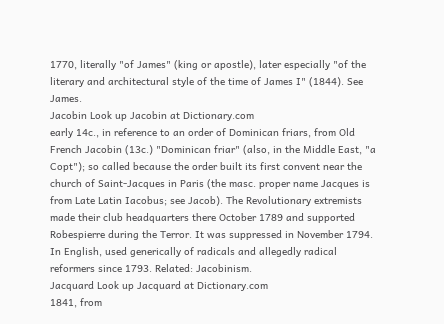1770, literally "of James" (king or apostle), later especially "of the literary and architectural style of the time of James I" (1844). See James.
Jacobin Look up Jacobin at Dictionary.com
early 14c., in reference to an order of Dominican friars, from Old French Jacobin (13c.) "Dominican friar" (also, in the Middle East, "a Copt"); so called because the order built its first convent near the church of Saint-Jacques in Paris (the masc. proper name Jacques is from Late Latin Iacobus; see Jacob). The Revolutionary extremists made their club headquarters there October 1789 and supported Robespierre during the Terror. It was suppressed in November 1794. In English, used generically of radicals and allegedly radical reformers since 1793. Related: Jacobinism.
Jacquard Look up Jacquard at Dictionary.com
1841, from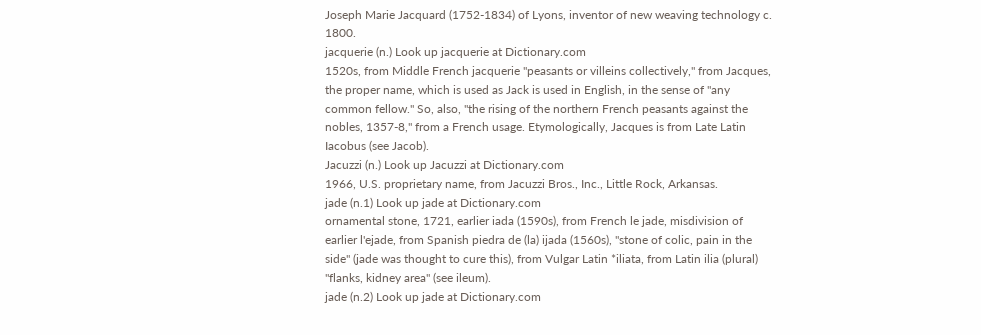Joseph Marie Jacquard (1752-1834) of Lyons, inventor of new weaving technology c. 1800.
jacquerie (n.) Look up jacquerie at Dictionary.com
1520s, from Middle French jacquerie "peasants or villeins collectively," from Jacques, the proper name, which is used as Jack is used in English, in the sense of "any common fellow." So, also, "the rising of the northern French peasants against the nobles, 1357-8," from a French usage. Etymologically, Jacques is from Late Latin Iacobus (see Jacob).
Jacuzzi (n.) Look up Jacuzzi at Dictionary.com
1966, U.S. proprietary name, from Jacuzzi Bros., Inc., Little Rock, Arkansas.
jade (n.1) Look up jade at Dictionary.com
ornamental stone, 1721, earlier iada (1590s), from French le jade, misdivision of earlier l'ejade, from Spanish piedra de (la) ijada (1560s), "stone of colic, pain in the side" (jade was thought to cure this), from Vulgar Latin *iliata, from Latin ilia (plural) "flanks, kidney area" (see ileum).
jade (n.2) Look up jade at Dictionary.com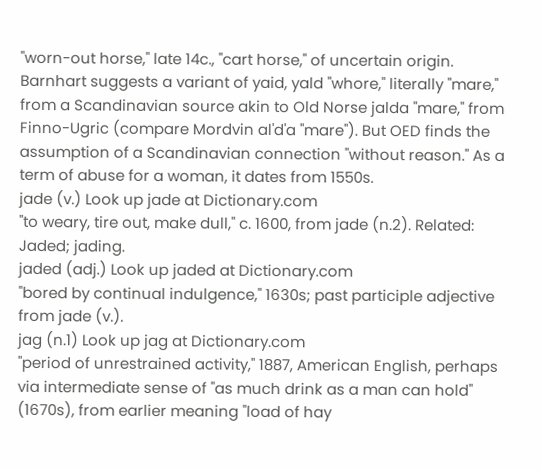"worn-out horse," late 14c., "cart horse," of uncertain origin. Barnhart suggests a variant of yaid, yald "whore," literally "mare," from a Scandinavian source akin to Old Norse jalda "mare," from Finno-Ugric (compare Mordvin al'd'a "mare"). But OED finds the assumption of a Scandinavian connection "without reason." As a term of abuse for a woman, it dates from 1550s.
jade (v.) Look up jade at Dictionary.com
"to weary, tire out, make dull," c. 1600, from jade (n.2). Related: Jaded; jading.
jaded (adj.) Look up jaded at Dictionary.com
"bored by continual indulgence," 1630s; past participle adjective from jade (v.).
jag (n.1) Look up jag at Dictionary.com
"period of unrestrained activity," 1887, American English, perhaps via intermediate sense of "as much drink as a man can hold" (1670s), from earlier meaning "load of hay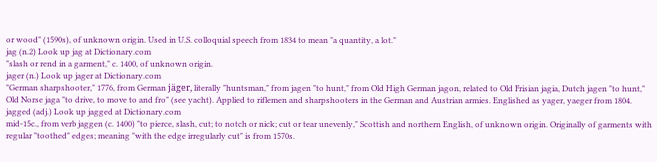or wood" (1590s), of unknown origin. Used in U.S. colloquial speech from 1834 to mean "a quantity, a lot."
jag (n.2) Look up jag at Dictionary.com
"slash or rend in a garment," c. 1400, of unknown origin.
jager (n.) Look up jager at Dictionary.com
"German sharpshooter," 1776, from German jäger, literally "huntsman," from jagen "to hunt," from Old High German jagon, related to Old Frisian jagia, Dutch jagen "to hunt," Old Norse jaga "to drive, to move to and fro" (see yacht). Applied to riflemen and sharpshooters in the German and Austrian armies. Englished as yager, yaeger from 1804.
jagged (adj.) Look up jagged at Dictionary.com
mid-15c., from verb jaggen (c. 1400) "to pierce, slash, cut; to notch or nick; cut or tear unevenly," Scottish and northern English, of unknown origin. Originally of garments with regular "toothed" edges; meaning "with the edge irregularly cut" is from 1570s.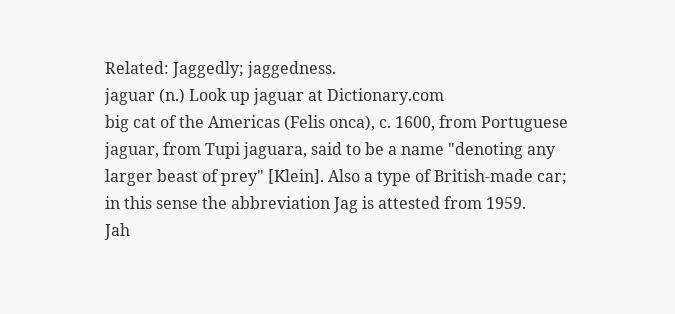Related: Jaggedly; jaggedness.
jaguar (n.) Look up jaguar at Dictionary.com
big cat of the Americas (Felis onca), c. 1600, from Portuguese jaguar, from Tupi jaguara, said to be a name "denoting any larger beast of prey" [Klein]. Also a type of British-made car; in this sense the abbreviation Jag is attested from 1959.
Jah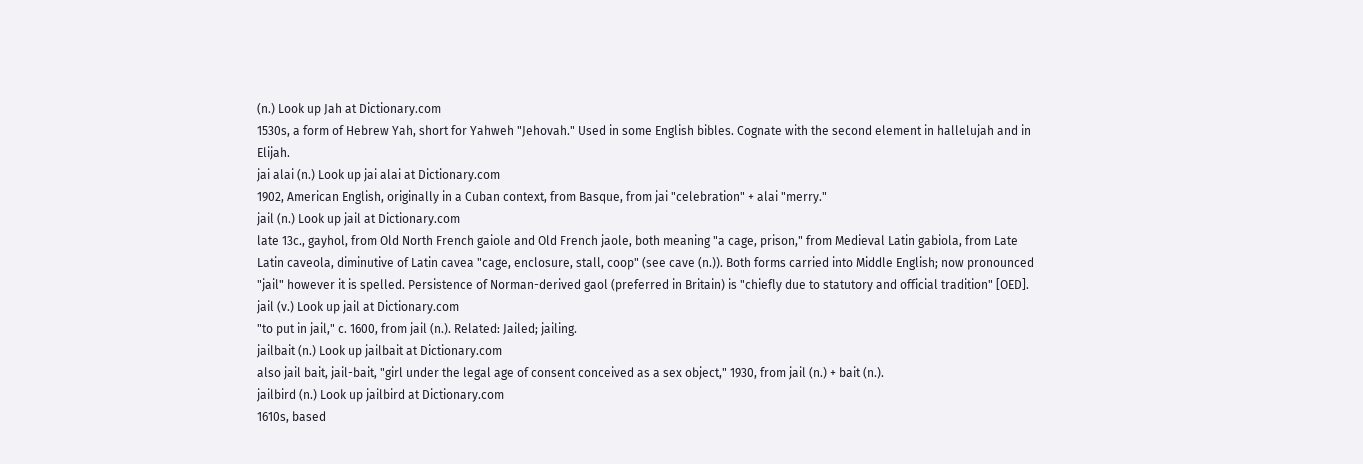(n.) Look up Jah at Dictionary.com
1530s, a form of Hebrew Yah, short for Yahweh "Jehovah." Used in some English bibles. Cognate with the second element in hallelujah and in Elijah.
jai alai (n.) Look up jai alai at Dictionary.com
1902, American English, originally in a Cuban context, from Basque, from jai "celebration" + alai "merry."
jail (n.) Look up jail at Dictionary.com
late 13c., gayhol, from Old North French gaiole and Old French jaole, both meaning "a cage, prison," from Medieval Latin gabiola, from Late Latin caveola, diminutive of Latin cavea "cage, enclosure, stall, coop" (see cave (n.)). Both forms carried into Middle English; now pronounced "jail" however it is spelled. Persistence of Norman-derived gaol (preferred in Britain) is "chiefly due to statutory and official tradition" [OED].
jail (v.) Look up jail at Dictionary.com
"to put in jail," c. 1600, from jail (n.). Related: Jailed; jailing.
jailbait (n.) Look up jailbait at Dictionary.com
also jail bait, jail-bait, "girl under the legal age of consent conceived as a sex object," 1930, from jail (n.) + bait (n.).
jailbird (n.) Look up jailbird at Dictionary.com
1610s, based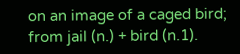on an image of a caged bird; from jail (n.) + bird (n.1).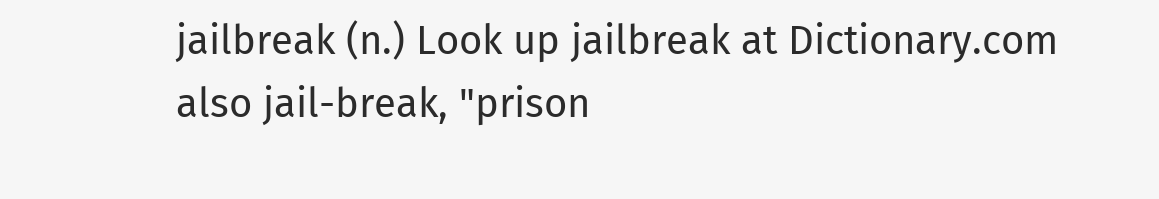jailbreak (n.) Look up jailbreak at Dictionary.com
also jail-break, "prison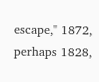escape," 1872, perhaps 1828,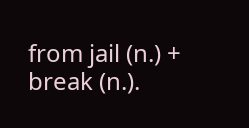from jail (n.) + break (n.).